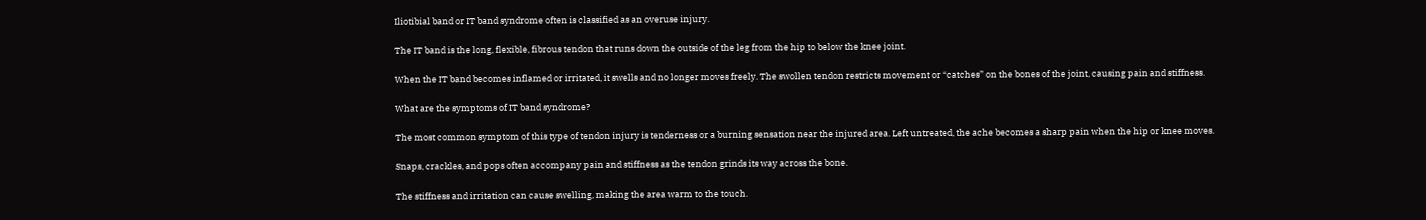Iliotibial band or IT band syndrome often is classified as an overuse injury.

The IT band is the long, flexible, fibrous tendon that runs down the outside of the leg from the hip to below the knee joint.

When the IT band becomes inflamed or irritated, it swells and no longer moves freely. The swollen tendon restricts movement or “catches” on the bones of the joint, causing pain and stiffness.

What are the symptoms of IT band syndrome?

The most common symptom of this type of tendon injury is tenderness or a burning sensation near the injured area. Left untreated, the ache becomes a sharp pain when the hip or knee moves.

Snaps, crackles, and pops often accompany pain and stiffness as the tendon grinds its way across the bone.

The stiffness and irritation can cause swelling, making the area warm to the touch.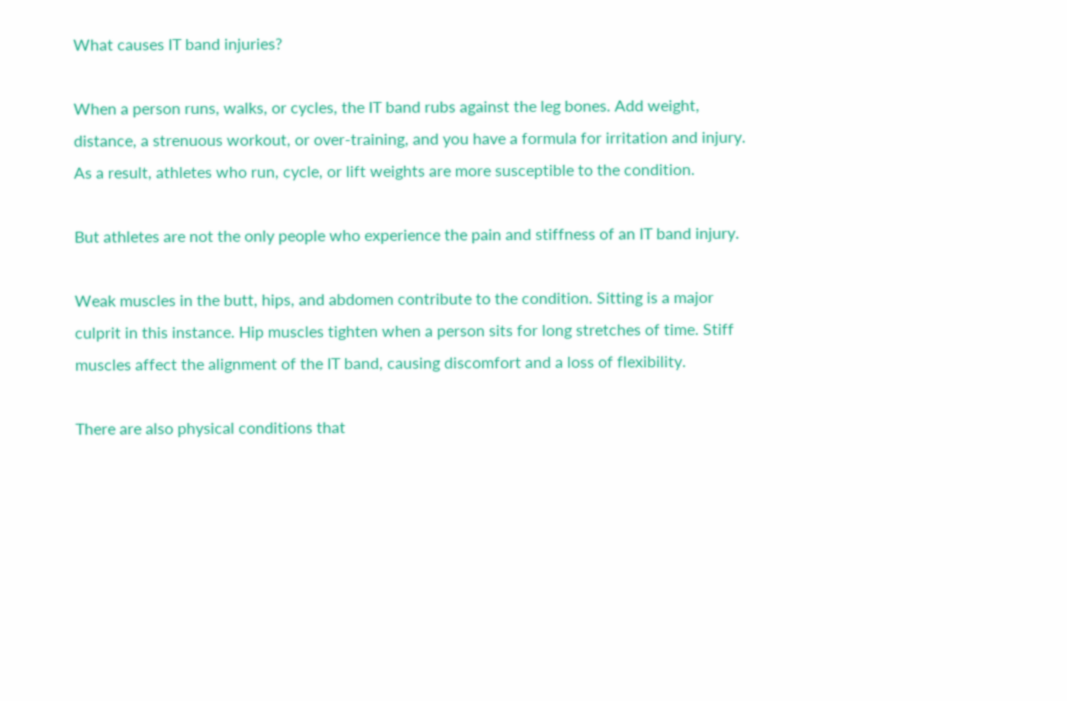What causes IT band injuries?

When a person runs, walks, or cycles, the IT band rubs against the leg bones. Add weight, distance, a strenuous workout, or over-training, and you have a formula for irritation and injury. As a result, athletes who run, cycle, or lift weights are more susceptible to the condition.

But athletes are not the only people who experience the pain and stiffness of an IT band injury.

Weak muscles in the butt, hips, and abdomen contribute to the condition. Sitting is a major culprit in this instance. Hip muscles tighten when a person sits for long stretches of time. Stiff muscles affect the alignment of the IT band, causing discomfort and a loss of flexibility.

There are also physical conditions that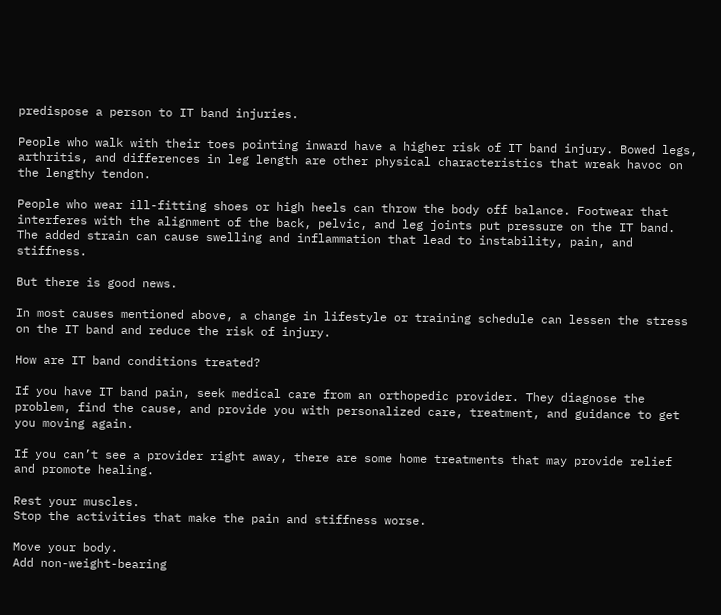predispose a person to IT band injuries.

People who walk with their toes pointing inward have a higher risk of IT band injury. Bowed legs, arthritis, and differences in leg length are other physical characteristics that wreak havoc on the lengthy tendon.

People who wear ill-fitting shoes or high heels can throw the body off balance. Footwear that interferes with the alignment of the back, pelvic, and leg joints put pressure on the IT band. The added strain can cause swelling and inflammation that lead to instability, pain, and stiffness.

But there is good news.

In most causes mentioned above, a change in lifestyle or training schedule can lessen the stress on the IT band and reduce the risk of injury.

How are IT band conditions treated?

If you have IT band pain, seek medical care from an orthopedic provider. They diagnose the problem, find the cause, and provide you with personalized care, treatment, and guidance to get you moving again.

If you can’t see a provider right away, there are some home treatments that may provide relief and promote healing.

Rest your muscles.
Stop the activities that make the pain and stiffness worse.

Move your body.
Add non-weight-bearing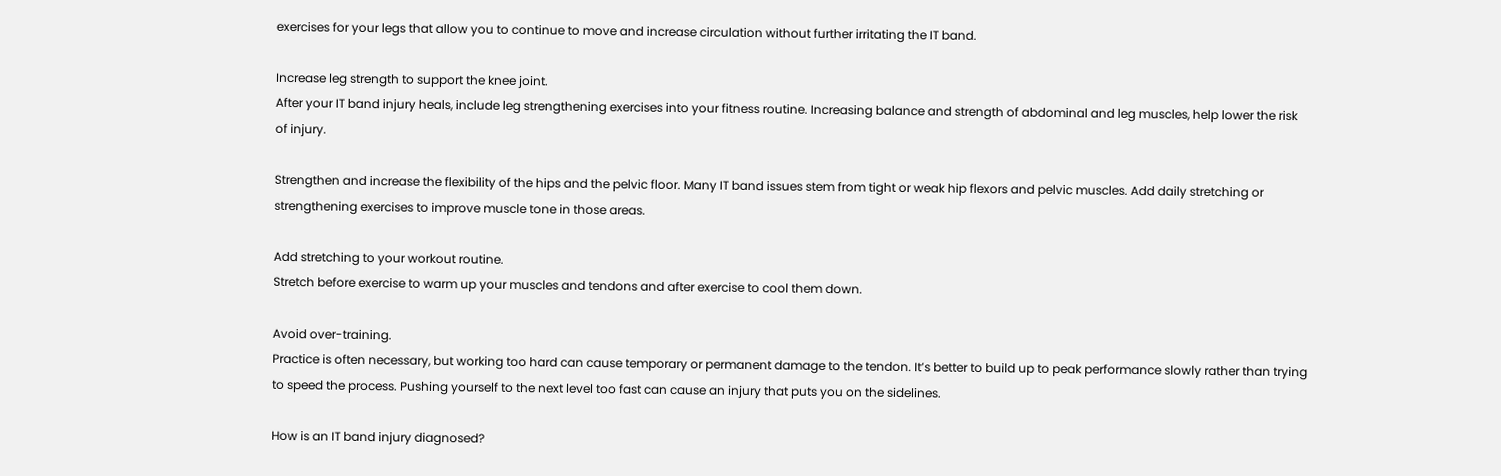exercises for your legs that allow you to continue to move and increase circulation without further irritating the IT band.

Increase leg strength to support the knee joint.
After your IT band injury heals, include leg strengthening exercises into your fitness routine. Increasing balance and strength of abdominal and leg muscles, help lower the risk of injury.

Strengthen and increase the flexibility of the hips and the pelvic floor. Many IT band issues stem from tight or weak hip flexors and pelvic muscles. Add daily stretching or strengthening exercises to improve muscle tone in those areas.

Add stretching to your workout routine.
Stretch before exercise to warm up your muscles and tendons and after exercise to cool them down.

Avoid over-training.
Practice is often necessary, but working too hard can cause temporary or permanent damage to the tendon. It’s better to build up to peak performance slowly rather than trying to speed the process. Pushing yourself to the next level too fast can cause an injury that puts you on the sidelines.

How is an IT band injury diagnosed?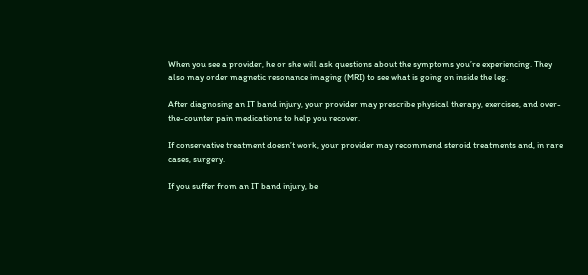When you see a provider, he or she will ask questions about the symptoms you’re experiencing. They also may order magnetic resonance imaging (MRI) to see what is going on inside the leg.

After diagnosing an IT band injury, your provider may prescribe physical therapy, exercises, and over-the-counter pain medications to help you recover.

If conservative treatment doesn’t work, your provider may recommend steroid treatments and, in rare cases, surgery.

If you suffer from an IT band injury, be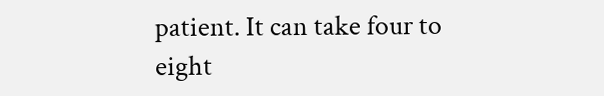patient. It can take four to eight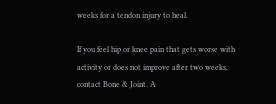weeks for a tendon injury to heal.

If you feel hip or knee pain that gets worse with activity or does not improve after two weeks, contact Bone & Joint. A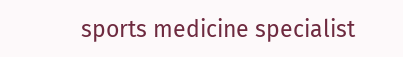sports medicine specialist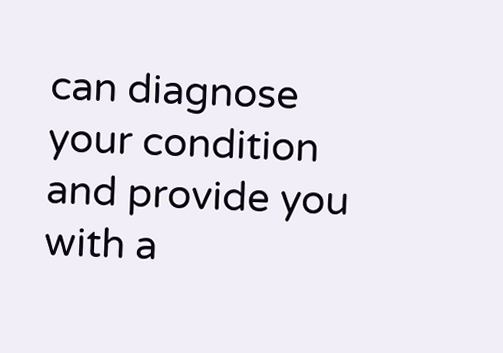can diagnose your condition and provide you with a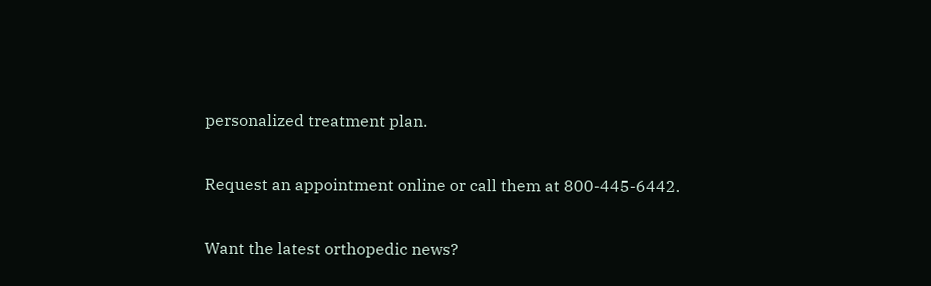personalized treatment plan.

Request an appointment online or call them at 800-445-6442.

Want the latest orthopedic news?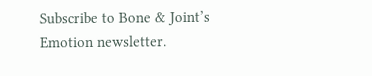Subscribe to Bone & Joint’s Emotion newsletter.